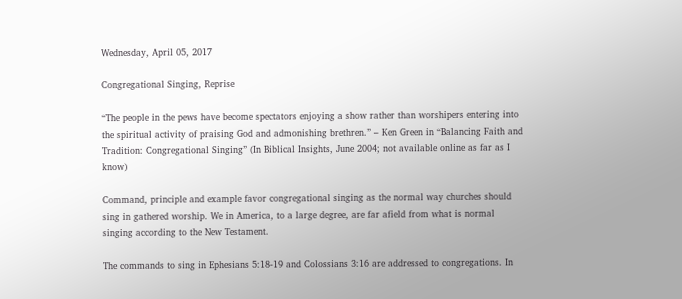Wednesday, April 05, 2017

Congregational Singing, Reprise

“The people in the pews have become spectators enjoying a show rather than worshipers entering into the spiritual activity of praising God and admonishing brethren.” – Ken Green in “Balancing Faith and Tradition: Congregational Singing” (In Biblical Insights, June 2004; not available online as far as I know)

Command, principle and example favor congregational singing as the normal way churches should sing in gathered worship. We in America, to a large degree, are far afield from what is normal singing according to the New Testament.

The commands to sing in Ephesians 5:18-19 and Colossians 3:16 are addressed to congregations. In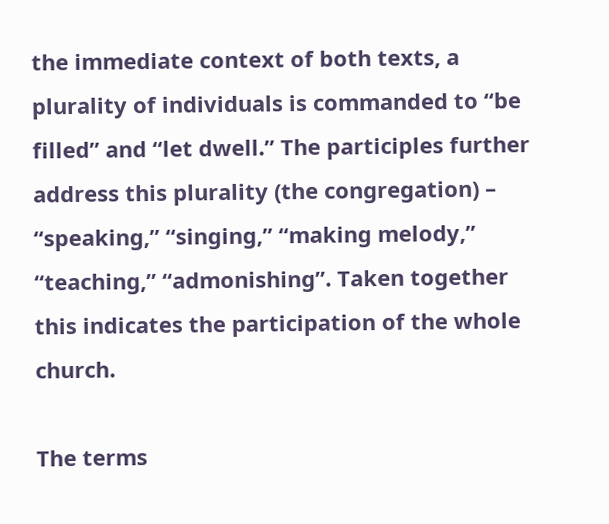the immediate context of both texts, a plurality of individuals is commanded to “be filled” and “let dwell.” The participles further address this plurality (the congregation) – “speaking,” “singing,” “making melody,” “teaching,” “admonishing”. Taken together this indicates the participation of the whole church.

The terms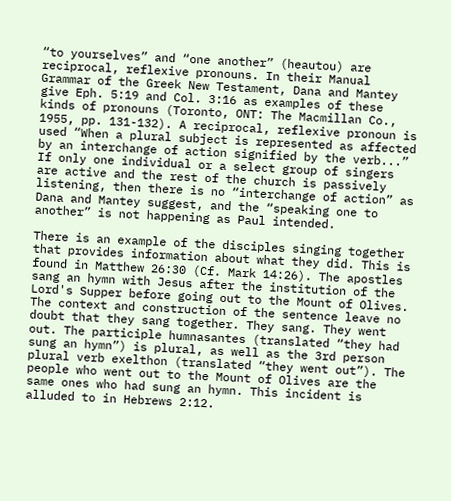“to yourselves” and “one another” (heautou) are reciprocal, reflexive pronouns. In their Manual Grammar of the Greek New Testament, Dana and Mantey give Eph. 5:19 and Col. 3:16 as examples of these kinds of pronouns (Toronto, ONT: The Macmillan Co., 1955, pp. 131-132). A reciprocal, reflexive pronoun is used “When a plural subject is represented as affected by an interchange of action signified by the verb...” If only one individual or a select group of singers are active and the rest of the church is passively listening, then there is no “interchange of action” as Dana and Mantey suggest, and the “speaking one to another” is not happening as Paul intended.

There is an example of the disciples singing together that provides information about what they did. This is found in Matthew 26:30 (Cf. Mark 14:26). The apostles sang an hymn with Jesus after the institution of the Lord's Supper before going out to the Mount of Olives. The context and construction of the sentence leave no doubt that they sang together. They sang. They went out. The participle humnasantes (translated “they had sung an hymn”) is plural, as well as the 3rd person plural verb exelthon (translated “they went out”). The people who went out to the Mount of Olives are the same ones who had sung an hymn. This incident is alluded to in Hebrews 2:12.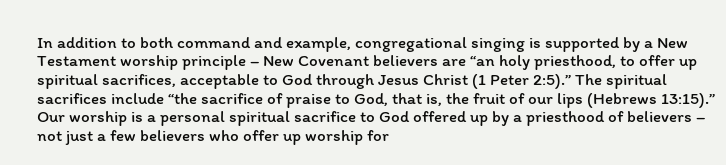In addition to both command and example, congregational singing is supported by a New Testament worship principle – New Covenant believers are “an holy priesthood, to offer up spiritual sacrifices, acceptable to God through Jesus Christ (1 Peter 2:5).” The spiritual sacrifices include “the sacrifice of praise to God, that is, the fruit of our lips (Hebrews 13:15).” Our worship is a personal spiritual sacrifice to God offered up by a priesthood of believers – not just a few believers who offer up worship for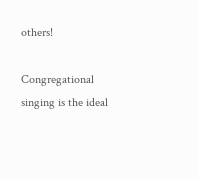others!

Congregational singing is the ideal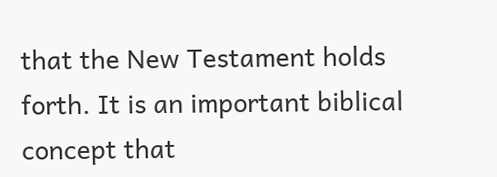that the New Testament holds forth. It is an important biblical concept that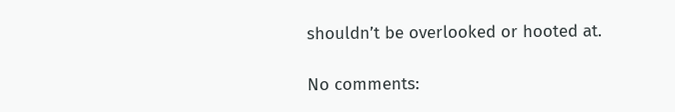shouldn’t be overlooked or hooted at.

No comments: